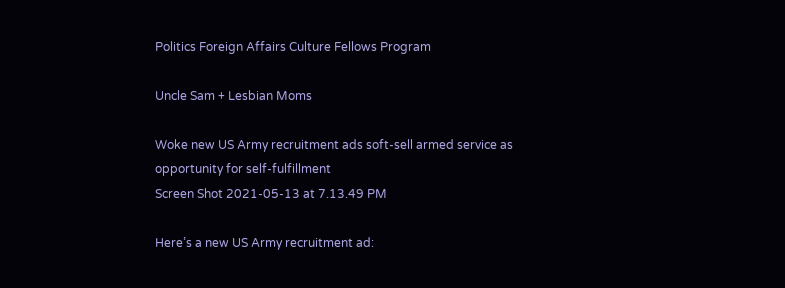Politics Foreign Affairs Culture Fellows Program

Uncle Sam + Lesbian Moms

Woke new US Army recruitment ads soft-sell armed service as opportunity for self-fulfillment
Screen Shot 2021-05-13 at 7.13.49 PM

Here’s a new US Army recruitment ad: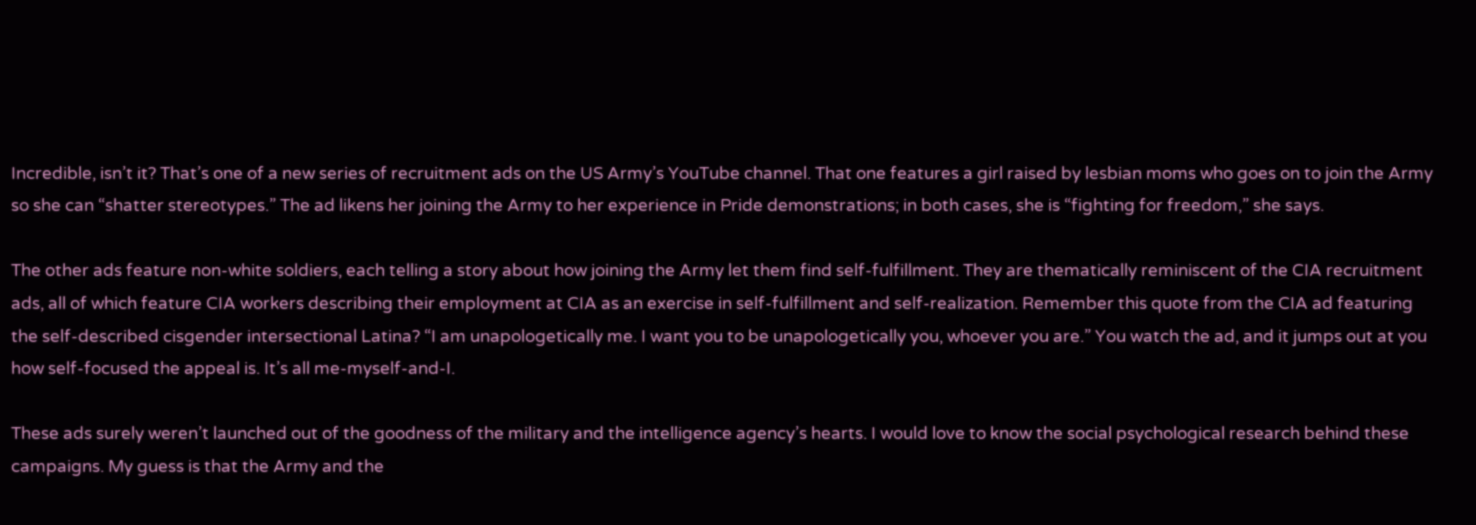Incredible, isn’t it? That’s one of a new series of recruitment ads on the US Army’s YouTube channel. That one features a girl raised by lesbian moms who goes on to join the Army so she can “shatter stereotypes.” The ad likens her joining the Army to her experience in Pride demonstrations; in both cases, she is “fighting for freedom,” she says.

The other ads feature non-white soldiers, each telling a story about how joining the Army let them find self-fulfillment. They are thematically reminiscent of the CIA recruitment ads, all of which feature CIA workers describing their employment at CIA as an exercise in self-fulfillment and self-realization. Remember this quote from the CIA ad featuring the self-described cisgender intersectional Latina? “I am unapologetically me. I want you to be unapologetically you, whoever you are.” You watch the ad, and it jumps out at you how self-focused the appeal is. It’s all me-myself-and-I.

These ads surely weren’t launched out of the goodness of the military and the intelligence agency’s hearts. I would love to know the social psychological research behind these campaigns. My guess is that the Army and the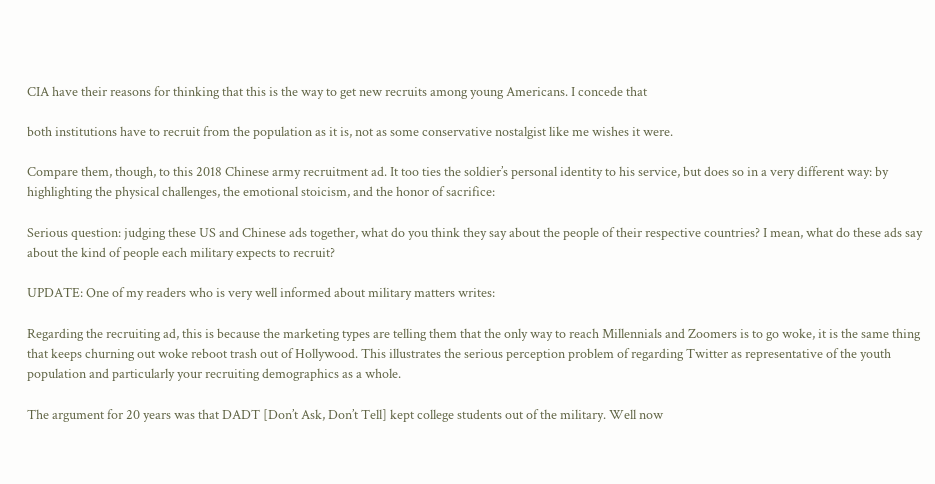CIA have their reasons for thinking that this is the way to get new recruits among young Americans. I concede that

both institutions have to recruit from the population as it is, not as some conservative nostalgist like me wishes it were.

Compare them, though, to this 2018 Chinese army recruitment ad. It too ties the soldier’s personal identity to his service, but does so in a very different way: by highlighting the physical challenges, the emotional stoicism, and the honor of sacrifice:

Serious question: judging these US and Chinese ads together, what do you think they say about the people of their respective countries? I mean, what do these ads say about the kind of people each military expects to recruit?

UPDATE: One of my readers who is very well informed about military matters writes:

Regarding the recruiting ad, this is because the marketing types are telling them that the only way to reach Millennials and Zoomers is to go woke, it is the same thing that keeps churning out woke reboot trash out of Hollywood. This illustrates the serious perception problem of regarding Twitter as representative of the youth population and particularly your recruiting demographics as a whole.

The argument for 20 years was that DADT [Don’t Ask, Don’t Tell] kept college students out of the military. Well now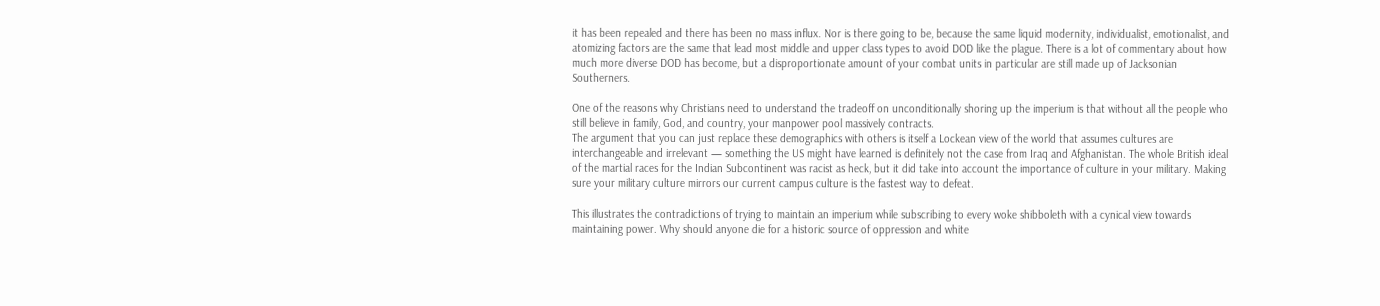it has been repealed and there has been no mass influx. Nor is there going to be, because the same liquid modernity, individualist, emotionalist, and atomizing factors are the same that lead most middle and upper class types to avoid DOD like the plague. There is a lot of commentary about how much more diverse DOD has become, but a disproportionate amount of your combat units in particular are still made up of Jacksonian Southerners.

One of the reasons why Christians need to understand the tradeoff on unconditionally shoring up the imperium is that without all the people who still believe in family, God, and country, your manpower pool massively contracts.
The argument that you can just replace these demographics with others is itself a Lockean view of the world that assumes cultures are interchangeable and irrelevant — something the US might have learned is definitely not the case from Iraq and Afghanistan. The whole British ideal of the martial races for the Indian Subcontinent was racist as heck, but it did take into account the importance of culture in your military. Making sure your military culture mirrors our current campus culture is the fastest way to defeat.

This illustrates the contradictions of trying to maintain an imperium while subscribing to every woke shibboleth with a cynical view towards maintaining power. Why should anyone die for a historic source of oppression and white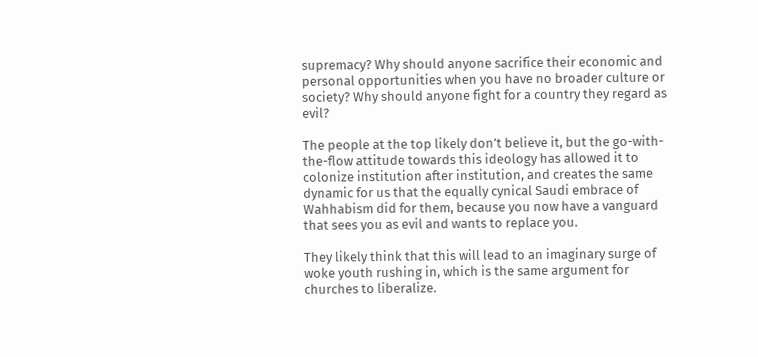supremacy? Why should anyone sacrifice their economic and personal opportunities when you have no broader culture or society? Why should anyone fight for a country they regard as evil?

The people at the top likely don’t believe it, but the go-with-the-flow attitude towards this ideology has allowed it to colonize institution after institution, and creates the same dynamic for us that the equally cynical Saudi embrace of Wahhabism did for them, because you now have a vanguard that sees you as evil and wants to replace you.

They likely think that this will lead to an imaginary surge of woke youth rushing in, which is the same argument for churches to liberalize.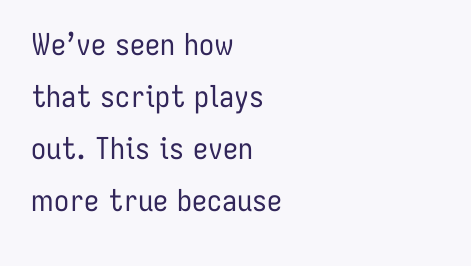We’ve seen how that script plays out. This is even more true because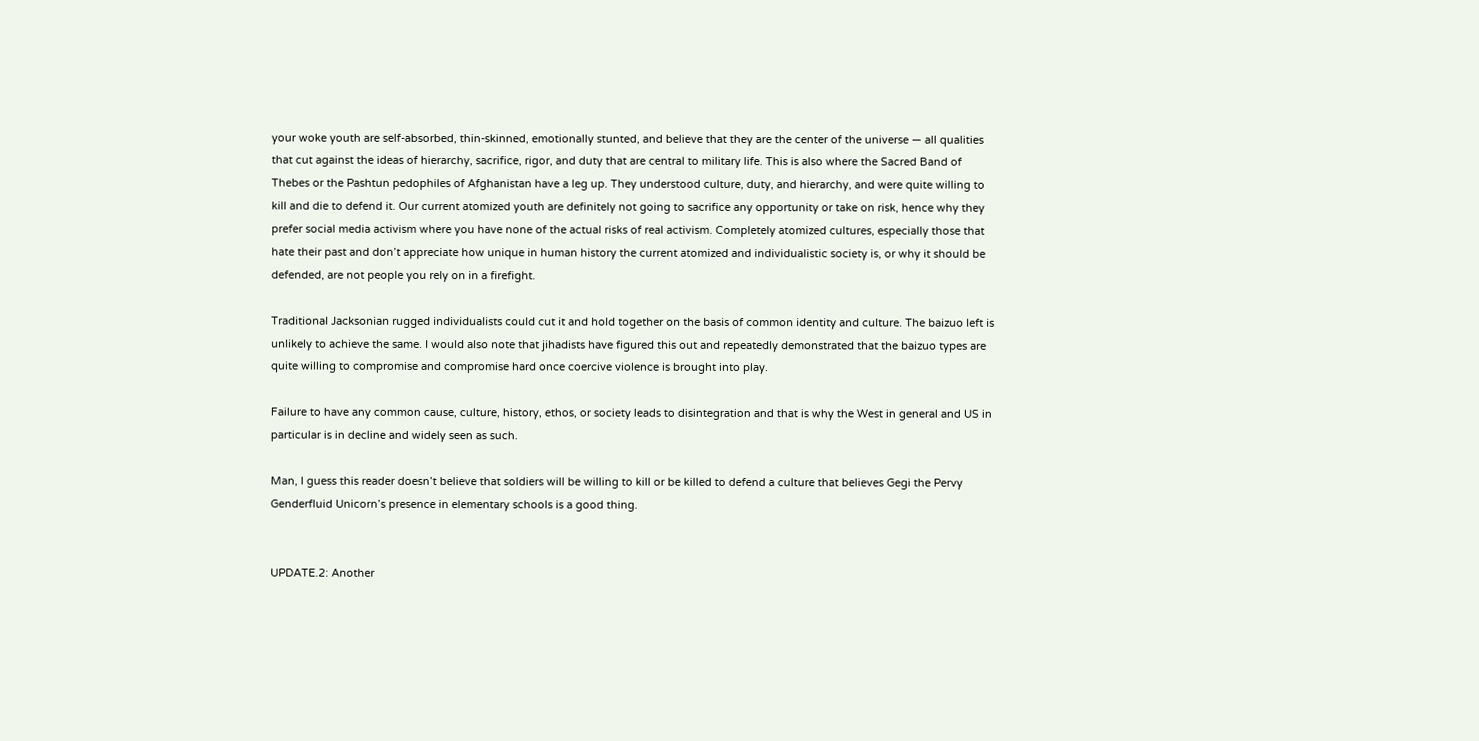your woke youth are self-absorbed, thin-skinned, emotionally stunted, and believe that they are the center of the universe — all qualities that cut against the ideas of hierarchy, sacrifice, rigor, and duty that are central to military life. This is also where the Sacred Band of Thebes or the Pashtun pedophiles of Afghanistan have a leg up. They understood culture, duty, and hierarchy, and were quite willing to kill and die to defend it. Our current atomized youth are definitely not going to sacrifice any opportunity or take on risk, hence why they prefer social media activism where you have none of the actual risks of real activism. Completely atomized cultures, especially those that hate their past and don’t appreciate how unique in human history the current atomized and individualistic society is, or why it should be defended, are not people you rely on in a firefight.

Traditional Jacksonian rugged individualists could cut it and hold together on the basis of common identity and culture. The baizuo left is unlikely to achieve the same. I would also note that jihadists have figured this out and repeatedly demonstrated that the baizuo types are quite willing to compromise and compromise hard once coercive violence is brought into play.

Failure to have any common cause, culture, history, ethos, or society leads to disintegration and that is why the West in general and US in particular is in decline and widely seen as such.

Man, I guess this reader doesn’t believe that soldiers will be willing to kill or be killed to defend a culture that believes Gegi the Pervy Genderfluid Unicorn’s presence in elementary schools is a good thing.


UPDATE.2: Another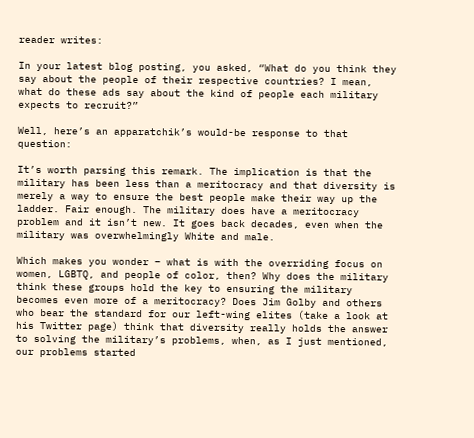reader writes:

In your latest blog posting, you asked, “What do you think they say about the people of their respective countries? I mean, what do these ads say about the kind of people each military expects to recruit?”

Well, here’s an apparatchik’s would-be response to that question:

It’s worth parsing this remark. The implication is that the military has been less than a meritocracy and that diversity is merely a way to ensure the best people make their way up the ladder. Fair enough. The military does have a meritocracy problem and it isn’t new. It goes back decades, even when the military was overwhelmingly White and male.

Which makes you wonder – what is with the overriding focus on women, LGBTQ, and people of color, then? Why does the military think these groups hold the key to ensuring the military becomes even more of a meritocracy? Does Jim Golby and others who bear the standard for our left-wing elites (take a look at his Twitter page) think that diversity really holds the answer to solving the military’s problems, when, as I just mentioned, our problems started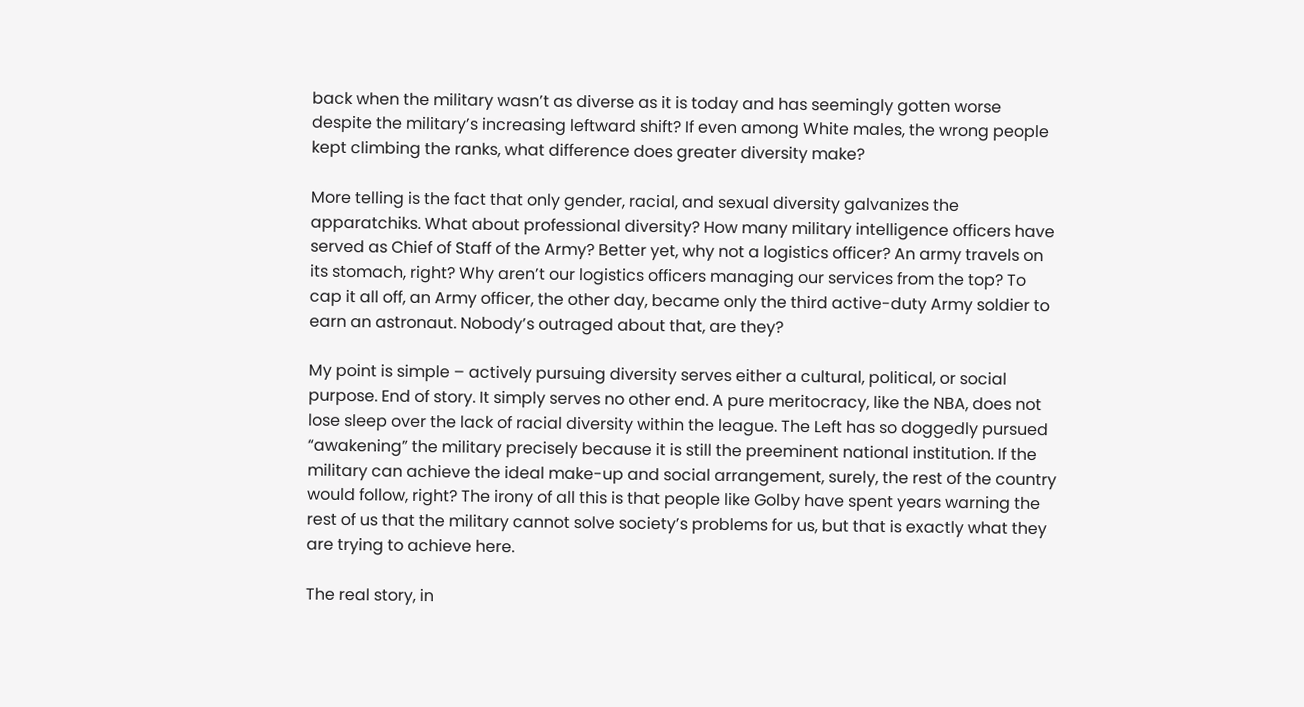back when the military wasn’t as diverse as it is today and has seemingly gotten worse despite the military’s increasing leftward shift? If even among White males, the wrong people kept climbing the ranks, what difference does greater diversity make?

More telling is the fact that only gender, racial, and sexual diversity galvanizes the apparatchiks. What about professional diversity? How many military intelligence officers have served as Chief of Staff of the Army? Better yet, why not a logistics officer? An army travels on its stomach, right? Why aren’t our logistics officers managing our services from the top? To cap it all off, an Army officer, the other day, became only the third active-duty Army soldier to earn an astronaut. Nobody’s outraged about that, are they?

My point is simple – actively pursuing diversity serves either a cultural, political, or social purpose. End of story. It simply serves no other end. A pure meritocracy, like the NBA, does not lose sleep over the lack of racial diversity within the league. The Left has so doggedly pursued “awakening” the military precisely because it is still the preeminent national institution. If the military can achieve the ideal make-up and social arrangement, surely, the rest of the country would follow, right? The irony of all this is that people like Golby have spent years warning the rest of us that the military cannot solve society’s problems for us, but that is exactly what they are trying to achieve here.

The real story, in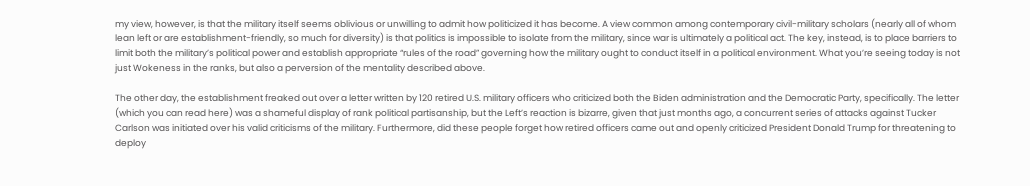my view, however, is that the military itself seems oblivious or unwilling to admit how politicized it has become. A view common among contemporary civil-military scholars (nearly all of whom lean left or are establishment-friendly, so much for diversity) is that politics is impossible to isolate from the military, since war is ultimately a political act. The key, instead, is to place barriers to limit both the military’s political power and establish appropriate “rules of the road” governing how the military ought to conduct itself in a political environment. What you’re seeing today is not just Wokeness in the ranks, but also a perversion of the mentality described above.

The other day, the establishment freaked out over a letter written by 120 retired U.S. military officers who criticized both the Biden administration and the Democratic Party, specifically. The letter (which you can read here) was a shameful display of rank political partisanship, but the Left’s reaction is bizarre, given that just months ago, a concurrent series of attacks against Tucker Carlson was initiated over his valid criticisms of the military. Furthermore, did these people forget how retired officers came out and openly criticized President Donald Trump for threatening to deploy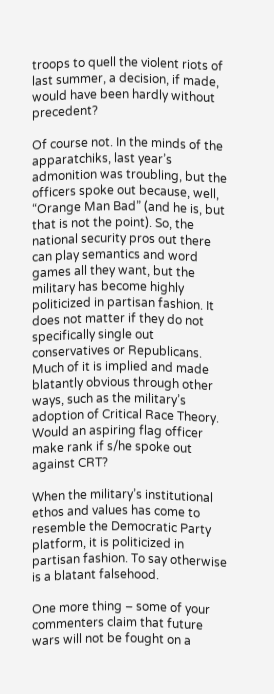troops to quell the violent riots of last summer, a decision, if made, would have been hardly without precedent?

Of course not. In the minds of the apparatchiks, last year’s admonition was troubling, but the officers spoke out because, well, “Orange Man Bad” (and he is, but that is not the point). So, the national security pros out there can play semantics and word games all they want, but the military has become highly politicized in partisan fashion. It does not matter if they do not specifically single out conservatives or Republicans. Much of it is implied and made blatantly obvious through other ways, such as the military’s adoption of Critical Race Theory. Would an aspiring flag officer make rank if s/he spoke out against CRT?

When the military’s institutional ethos and values has come to resemble the Democratic Party platform, it is politicized in partisan fashion. To say otherwise is a blatant falsehood.

One more thing – some of your commenters claim that future wars will not be fought on a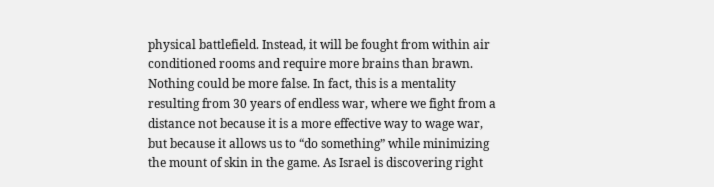physical battlefield. Instead, it will be fought from within air conditioned rooms and require more brains than brawn. Nothing could be more false. In fact, this is a mentality resulting from 30 years of endless war, where we fight from a distance not because it is a more effective way to wage war, but because it allows us to “do something” while minimizing the mount of skin in the game. As Israel is discovering right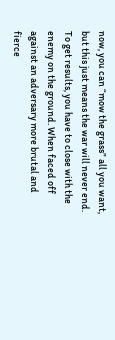now, you can “mow the grass” all you want, but this just means the war will never end. To get results, you have to close with the enemy on the ground. When faced off against an adversary more brutal and fierce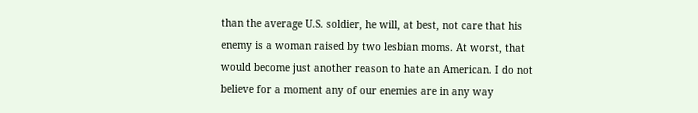than the average U.S. soldier, he will, at best, not care that his enemy is a woman raised by two lesbian moms. At worst, that would become just another reason to hate an American. I do not believe for a moment any of our enemies are in any way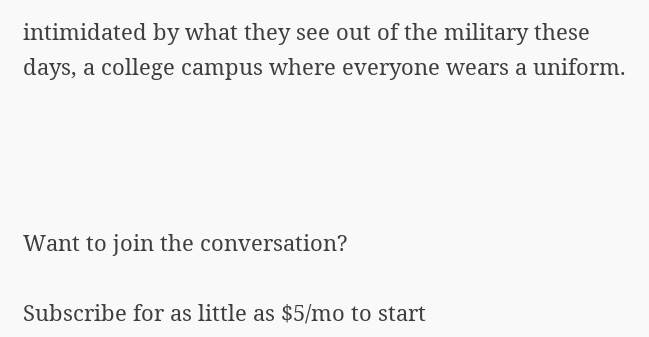intimidated by what they see out of the military these days, a college campus where everyone wears a uniform.




Want to join the conversation?

Subscribe for as little as $5/mo to start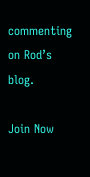commenting on Rod’s blog.

Join Now